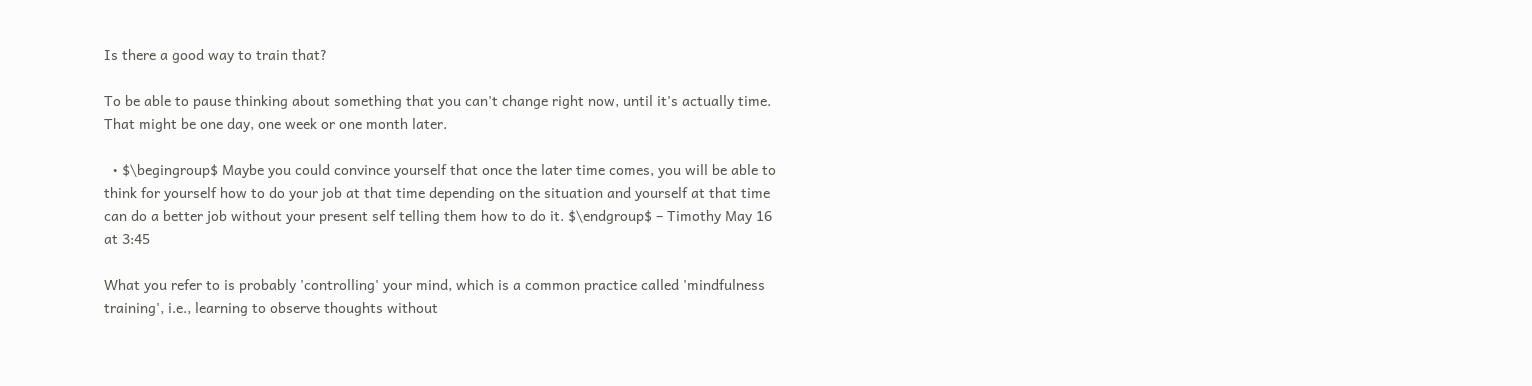Is there a good way to train that?

To be able to pause thinking about something that you can't change right now, until it's actually time. That might be one day, one week or one month later.

  • $\begingroup$ Maybe you could convince yourself that once the later time comes, you will be able to think for yourself how to do your job at that time depending on the situation and yourself at that time can do a better job without your present self telling them how to do it. $\endgroup$ – Timothy May 16 at 3:45

What you refer to is probably 'controlling' your mind, which is a common practice called 'mindfulness training', i.e., learning to observe thoughts without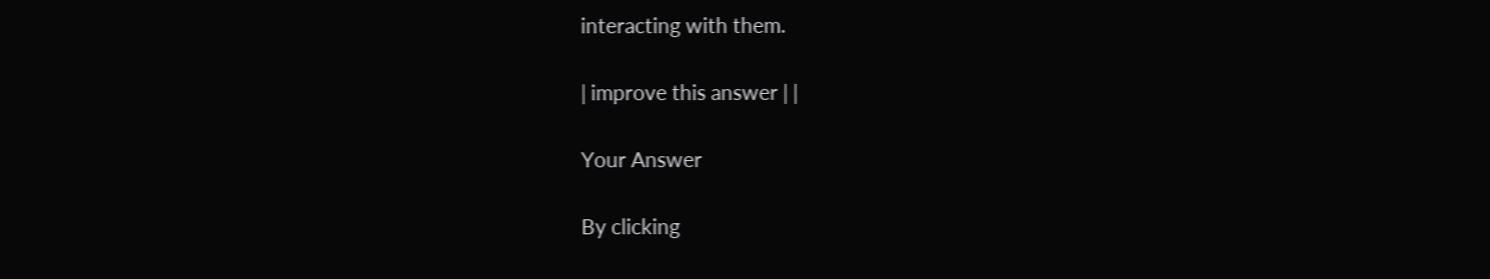interacting with them.

| improve this answer | |

Your Answer

By clicking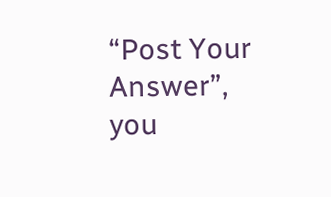“Post Your Answer”, you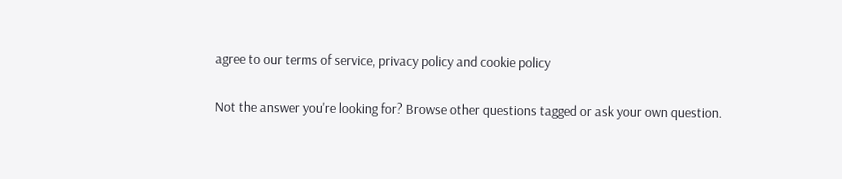agree to our terms of service, privacy policy and cookie policy

Not the answer you're looking for? Browse other questions tagged or ask your own question.